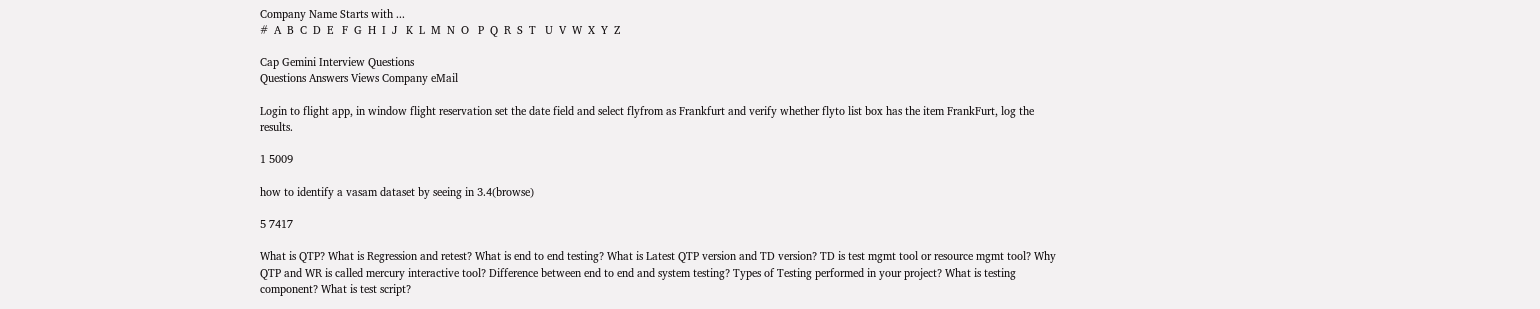Company Name Starts with ...
#  A  B  C  D  E   F  G  H  I  J   K  L  M  N  O   P  Q  R  S  T   U  V  W  X  Y  Z

Cap Gemini Interview Questions
Questions Answers Views Company eMail

Login to flight app, in window flight reservation set the date field and select flyfrom as Frankfurt and verify whether flyto list box has the item FrankFurt, log the results.

1 5009

how to identify a vasam dataset by seeing in 3.4(browse)

5 7417

What is QTP? What is Regression and retest? What is end to end testing? What is Latest QTP version and TD version? TD is test mgmt tool or resource mgmt tool? Why QTP and WR is called mercury interactive tool? Difference between end to end and system testing? Types of Testing performed in your project? What is testing component? What is test script?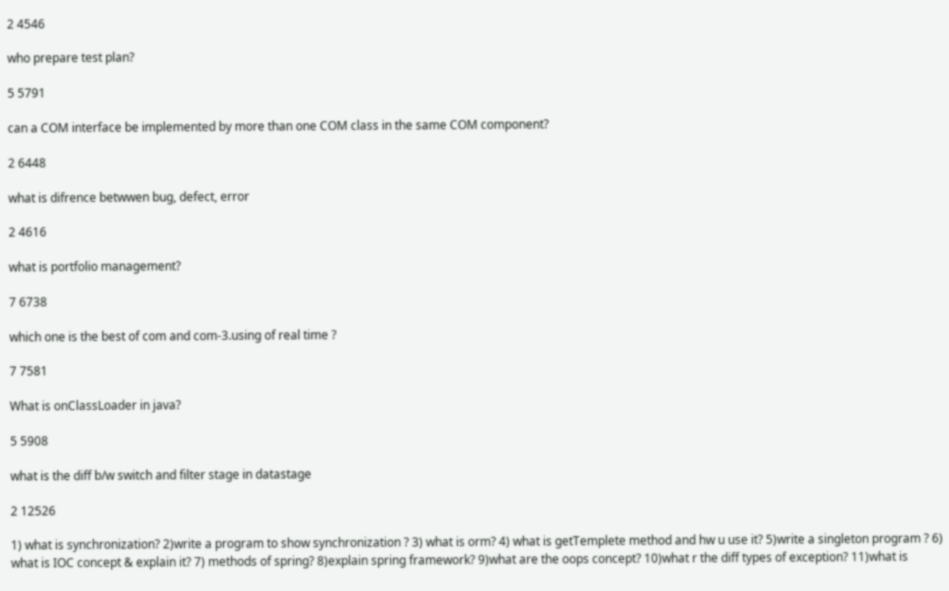2 4546

who prepare test plan?

5 5791

can a COM interface be implemented by more than one COM class in the same COM component?

2 6448

what is difrence betwwen bug, defect, error

2 4616

what is portfolio management?

7 6738

which one is the best of com and com-3.using of real time ?

7 7581

What is onClassLoader in java?

5 5908

what is the diff b/w switch and filter stage in datastage

2 12526

1) what is synchronization? 2)write a program to show synchronization ? 3) what is orm? 4) what is getTemplete method and hw u use it? 5)write a singleton program ? 6) what is IOC concept & explain it? 7) methods of spring? 8)explain spring framework? 9)what are the oops concept? 10)what r the diff types of exception? 11)what is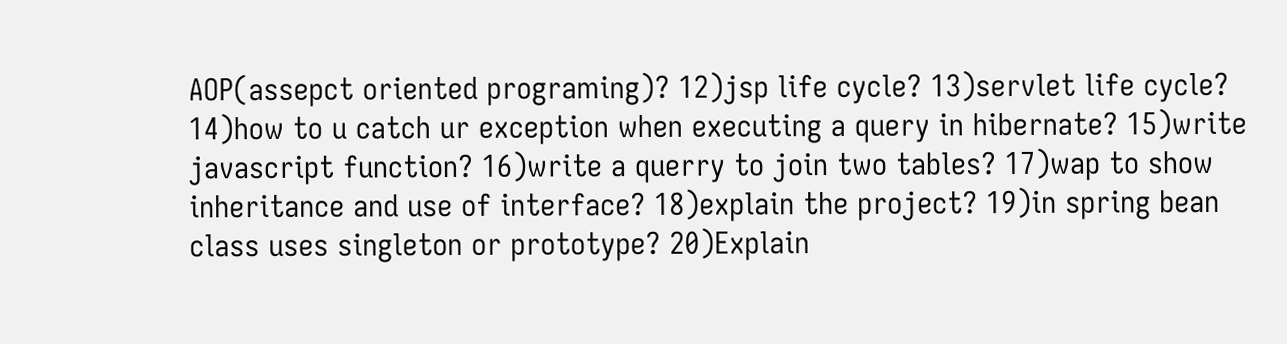AOP(assepct oriented programing)? 12)jsp life cycle? 13)servlet life cycle? 14)how to u catch ur exception when executing a query in hibernate? 15)write javascript function? 16)write a querry to join two tables? 17)wap to show inheritance and use of interface? 18)explain the project? 19)in spring bean class uses singleton or prototype? 20)Explain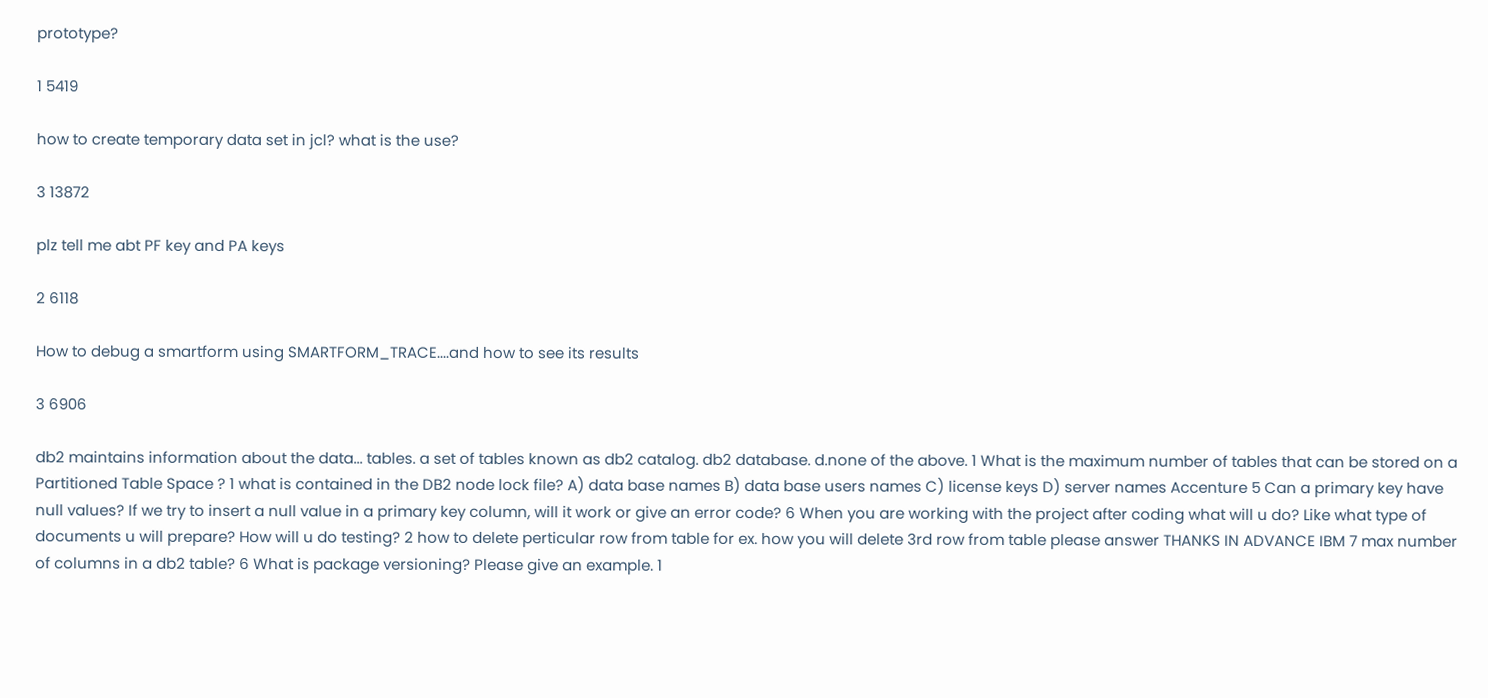prototype?

1 5419

how to create temporary data set in jcl? what is the use?

3 13872

plz tell me abt PF key and PA keys

2 6118

How to debug a smartform using SMARTFORM_TRACE....and how to see its results

3 6906

db2 maintains information about the data... tables. a set of tables known as db2 catalog. db2 database. d.none of the above. 1 What is the maximum number of tables that can be stored on a Partitioned Table Space ? 1 what is contained in the DB2 node lock file? A) data base names B) data base users names C) license keys D) server names Accenture 5 Can a primary key have null values? If we try to insert a null value in a primary key column, will it work or give an error code? 6 When you are working with the project after coding what will u do? Like what type of documents u will prepare? How will u do testing? 2 how to delete perticular row from table for ex. how you will delete 3rd row from table please answer THANKS IN ADVANCE IBM 7 max number of columns in a db2 table? 6 What is package versioning? Please give an example. 1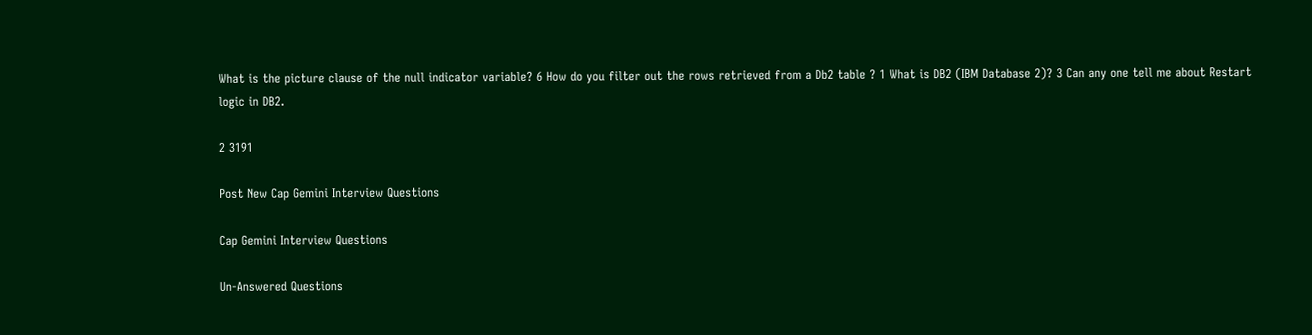What is the picture clause of the null indicator variable? 6 How do you filter out the rows retrieved from a Db2 table ? 1 What is DB2 (IBM Database 2)? 3 Can any one tell me about Restart logic in DB2.

2 3191

Post New Cap Gemini Interview Questions

Cap Gemini Interview Questions

Un-Answered Questions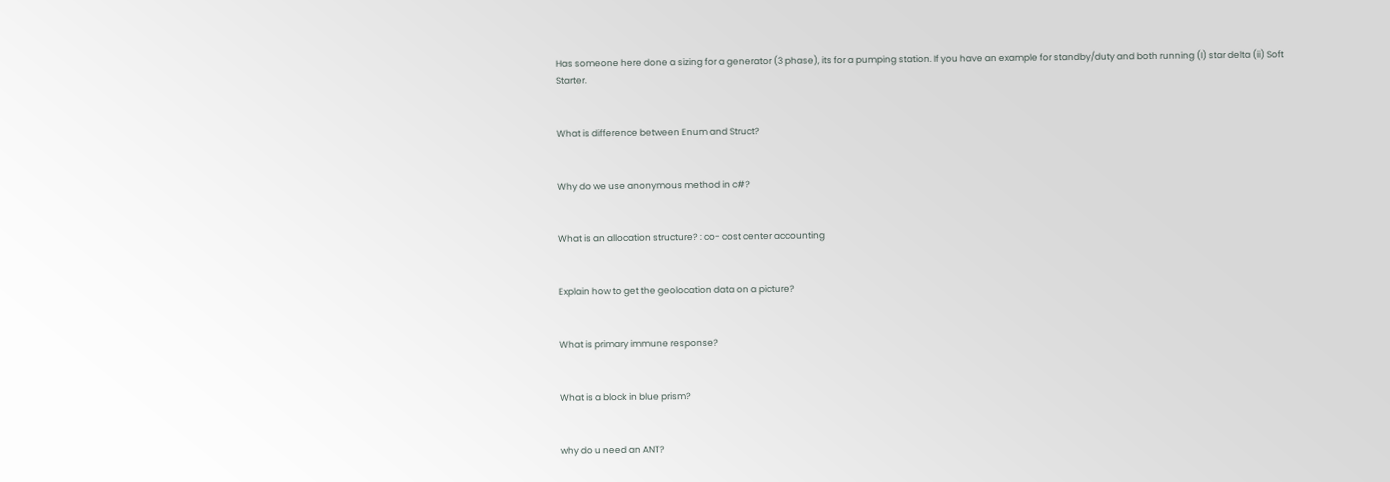Has someone here done a sizing for a generator (3 phase), its for a pumping station. If you have an example for standby/duty and both running (I) star delta (ii) Soft Starter.


What is difference between Enum and Struct?


Why do we use anonymous method in c#?


What is an allocation structure? : co- cost center accounting


Explain how to get the geolocation data on a picture?


What is primary immune response?


What is a block in blue prism?


why do u need an ANT?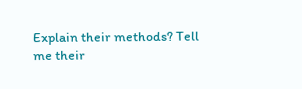Explain their methods? Tell me their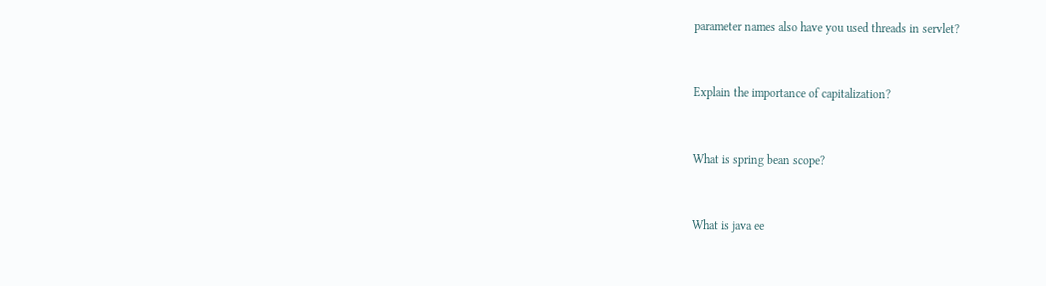parameter names also have you used threads in servlet?


Explain the importance of capitalization?


What is spring bean scope?


What is java ee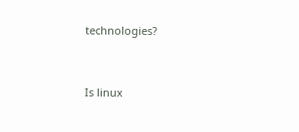technologies?


Is linux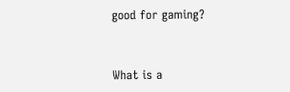good for gaming?


What is a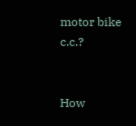motor bike c.c.?


How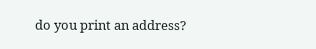do you print an address?